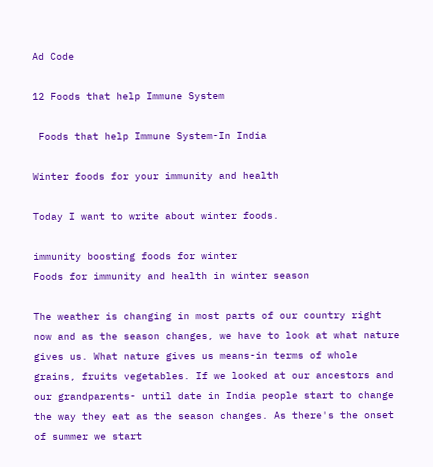Ad Code

12 Foods that help Immune System

 Foods that help Immune System-In India

Winter foods for your immunity and health

Today I want to write about winter foods.

immunity boosting foods for winter
Foods for immunity and health in winter season

The weather is changing in most parts of our country right now and as the season changes, we have to look at what nature gives us. What nature gives us means-in terms of whole grains, fruits vegetables. If we looked at our ancestors and our grandparents- until date in India people start to change the way they eat as the season changes. As there's the onset of summer we start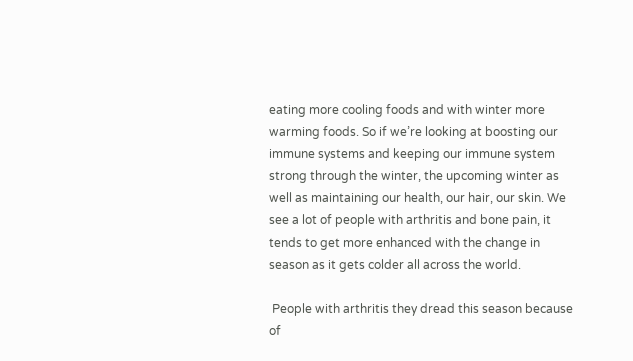eating more cooling foods and with winter more warming foods. So if we’re looking at boosting our immune systems and keeping our immune system strong through the winter, the upcoming winter as well as maintaining our health, our hair, our skin. We see a lot of people with arthritis and bone pain, it tends to get more enhanced with the change in season as it gets colder all across the world.

 People with arthritis they dread this season because of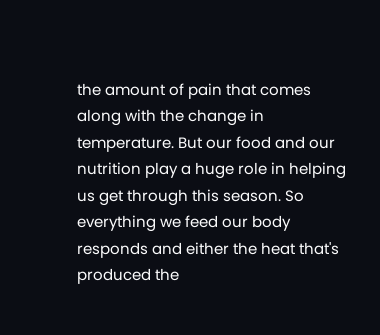the amount of pain that comes along with the change in temperature. But our food and our nutrition play a huge role in helping us get through this season. So everything we feed our body responds and either the heat that's produced the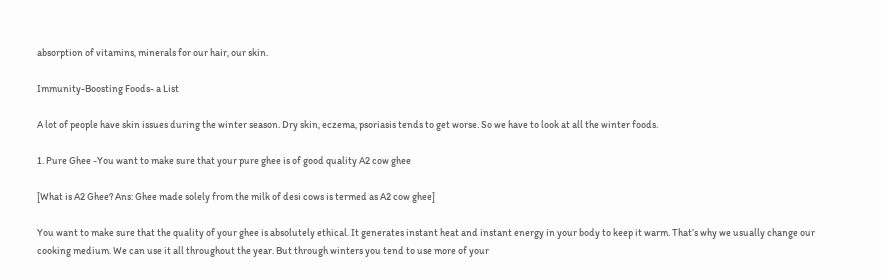absorption of vitamins, minerals for our hair, our skin.

Immunity-Boosting Foods- a List

A lot of people have skin issues during the winter season. Dry skin, eczema, psoriasis tends to get worse. So we have to look at all the winter foods.

1. Pure Ghee -You want to make sure that your pure ghee is of good quality A2 cow ghee

[What is A2 Ghee? Ans: Ghee made solely from the milk of desi cows is termed as A2 cow ghee]

You want to make sure that the quality of your ghee is absolutely ethical. It generates instant heat and instant energy in your body to keep it warm. That’s why we usually change our cooking medium. We can use it all throughout the year. But through winters you tend to use more of your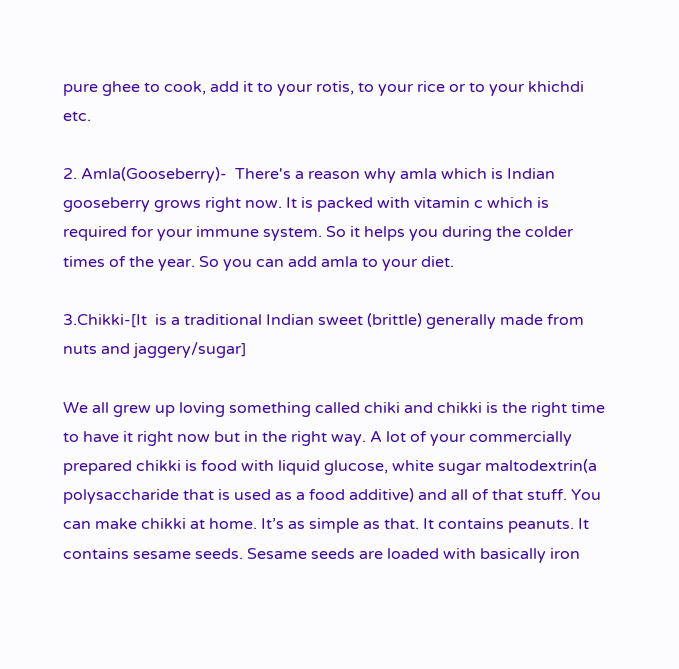pure ghee to cook, add it to your rotis, to your rice or to your khichdi etc.

2. Amla(Gooseberry)-  There's a reason why amla which is Indian gooseberry grows right now. It is packed with vitamin c which is required for your immune system. So it helps you during the colder times of the year. So you can add amla to your diet.

3.Chikki-[It  is a traditional Indian sweet (brittle) generally made from nuts and jaggery/sugar]

We all grew up loving something called chiki and chikki is the right time to have it right now but in the right way. A lot of your commercially prepared chikki is food with liquid glucose, white sugar maltodextrin(a polysaccharide that is used as a food additive) and all of that stuff. You can make chikki at home. It’s as simple as that. It contains peanuts. It contains sesame seeds. Sesame seeds are loaded with basically iron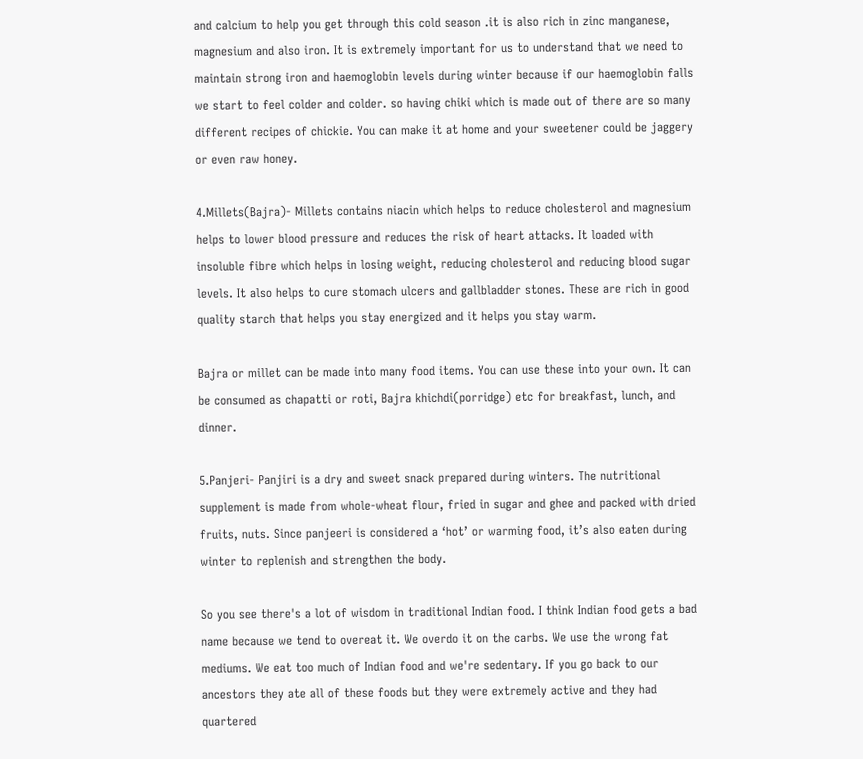and calcium to help you get through this cold season .it is also rich in zinc manganese, magnesium and also iron. It is extremely important for us to understand that we need to maintain strong iron and haemoglobin levels during winter because if our haemoglobin falls we start to feel colder and colder. so having chiki which is made out of there are so many different recipes of chickie. You can make it at home and your sweetener could be jaggery or even raw honey.

4.Millets(Bajra)- Millets contains niacin which helps to reduce cholesterol and magnesium helps to lower blood pressure and reduces the risk of heart attacks. It loaded with insoluble fibre which helps in losing weight, reducing cholesterol and reducing blood sugar levels. It also helps to cure stomach ulcers and gallbladder stones. These are rich in good quality starch that helps you stay energized and it helps you stay warm.

Bajra or millet can be made into many food items. You can use these into your own. It can be consumed as chapatti or roti, Bajra khichdi(porridge) etc for breakfast, lunch, and dinner.

5.Panjeri- Panjiri is a dry and sweet snack prepared during winters. The nutritional supplement is made from whole-wheat flour, fried in sugar and ghee and packed with dried fruits, nuts. Since panjeeri is considered a ‘hot’ or warming food, it’s also eaten during winter to replenish and strengthen the body.

So you see there's a lot of wisdom in traditional Indian food. I think Indian food gets a bad name because we tend to overeat it. We overdo it on the carbs. We use the wrong fat mediums. We eat too much of Indian food and we're sedentary. If you go back to our ancestors they ate all of these foods but they were extremely active and they had quartered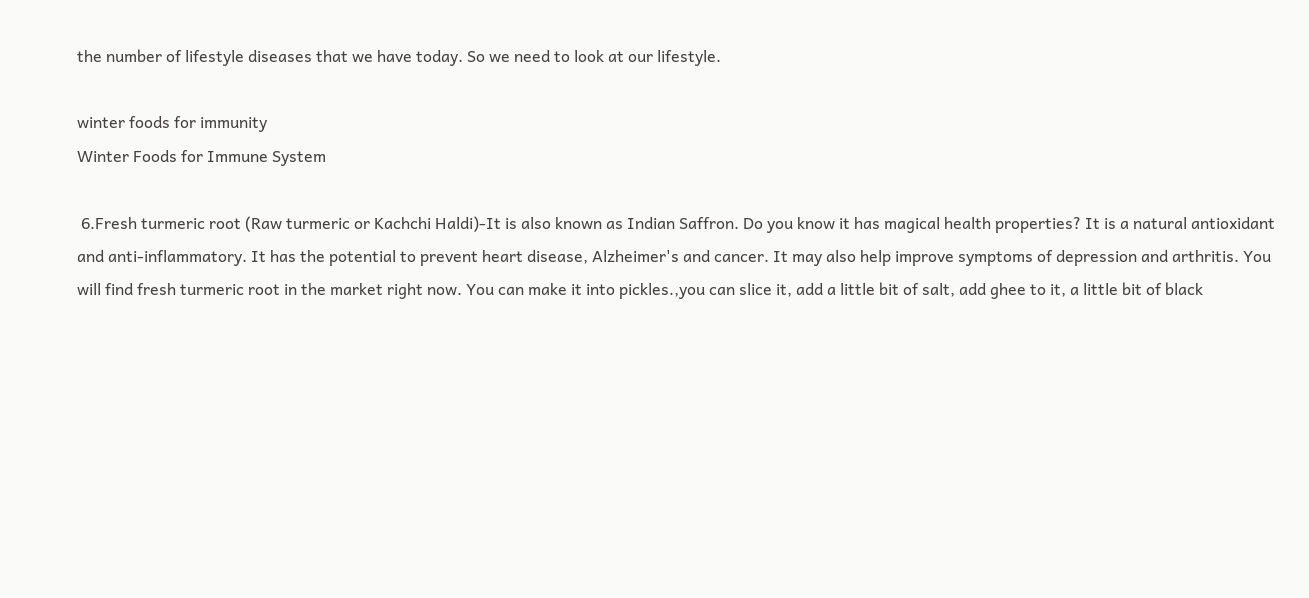the number of lifestyle diseases that we have today. So we need to look at our lifestyle.

winter foods for immunity
Winter Foods for Immune System

 6.Fresh turmeric root (Raw turmeric or Kachchi Haldi)-It is also known as Indian Saffron. Do you know it has magical health properties? It is a natural antioxidant and anti-inflammatory. It has the potential to prevent heart disease, Alzheimer's and cancer. It may also help improve symptoms of depression and arthritis. You will find fresh turmeric root in the market right now. You can make it into pickles.,you can slice it, add a little bit of salt, add ghee to it, a little bit of black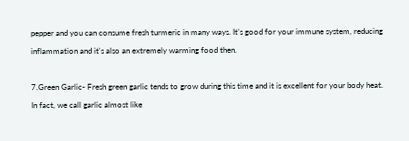pepper and you can consume fresh turmeric in many ways. It’s good for your immune system, reducing inflammation and it's also an extremely warming food then.

7.Green Garlic- Fresh green garlic tends to grow during this time and it is excellent for your body heat. In fact, we call garlic almost like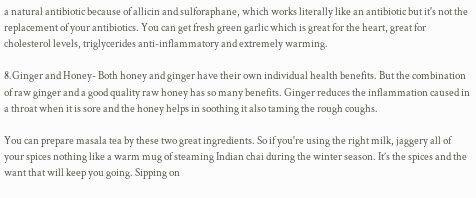a natural antibiotic because of allicin and sulforaphane, which works literally like an antibiotic but it's not the replacement of your antibiotics. You can get fresh green garlic which is great for the heart, great for cholesterol levels, triglycerides anti-inflammatory and extremely warming.

8.Ginger and Honey- Both honey and ginger have their own individual health benefits. But the combination of raw ginger and a good quality raw honey has so many benefits. Ginger reduces the inflammation caused in a throat when it is sore and the honey helps in soothing it also taming the rough coughs.

You can prepare masala tea by these two great ingredients. So if you're using the right milk, jaggery all of your spices nothing like a warm mug of steaming Indian chai during the winter season. It’s the spices and the want that will keep you going. Sipping on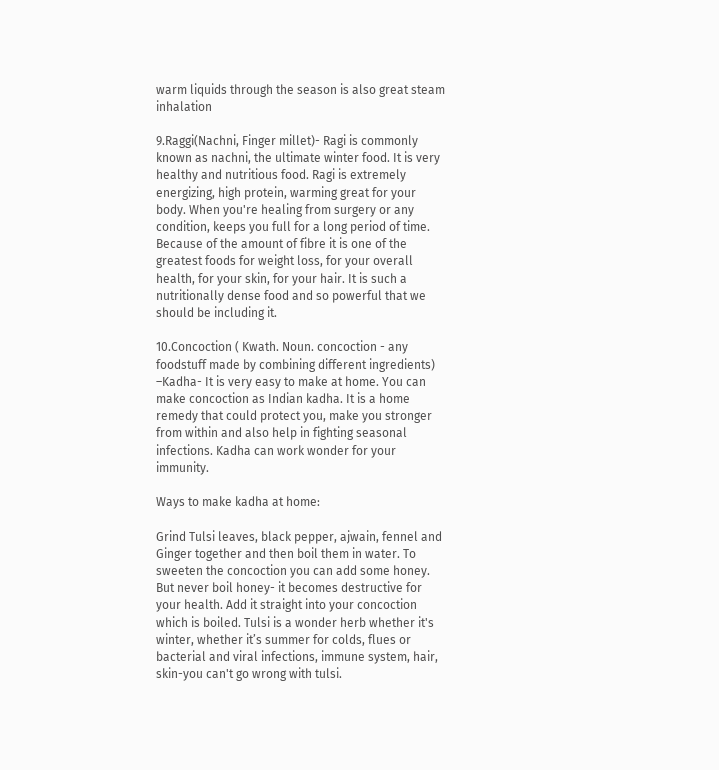warm liquids through the season is also great steam inhalation

9.Raggi(Nachni, Finger millet)- Ragi is commonly known as nachni, the ultimate winter food. It is very healthy and nutritious food. Ragi is extremely energizing, high protein, warming great for your body. When you're healing from surgery or any condition, keeps you full for a long period of time. Because of the amount of fibre it is one of the greatest foods for weight loss, for your overall health, for your skin, for your hair. It is such a nutritionally dense food and so powerful that we should be including it.

10.Concoction ( Kwath. Noun. concoction - any foodstuff made by combining different ingredients) –Kadha- It is very easy to make at home. You can make concoction as Indian kadha. It is a home remedy that could protect you, make you stronger from within and also help in fighting seasonal infections. Kadha can work wonder for your immunity.

Ways to make kadha at home:

Grind Tulsi leaves, black pepper, ajwain, fennel and Ginger together and then boil them in water. To sweeten the concoction you can add some honey. But never boil honey- it becomes destructive for your health. Add it straight into your concoction which is boiled. Tulsi is a wonder herb whether it's winter, whether it’s summer for colds, flues or bacterial and viral infections, immune system, hair, skin-you can't go wrong with tulsi.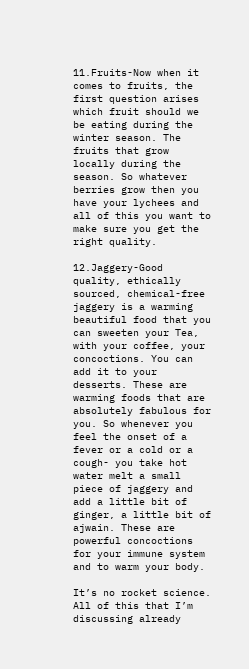11.Fruits-Now when it comes to fruits, the first question arises which fruit should we be eating during the winter season. The fruits that grow locally during the season. So whatever berries grow then you have your lychees and all of this you want to make sure you get the right quality.

12.Jaggery-Good quality, ethically sourced, chemical-free jaggery is a warming beautiful food that you can sweeten your Tea, with your coffee, your concoctions. You can add it to your desserts. These are warming foods that are absolutely fabulous for you. So whenever you feel the onset of a fever or a cold or a cough- you take hot water melt a small piece of jaggery and add a little bit of ginger, a little bit of ajwain. These are powerful concoctions for your immune system and to warm your body.

It’s no rocket science. All of this that I’m discussing already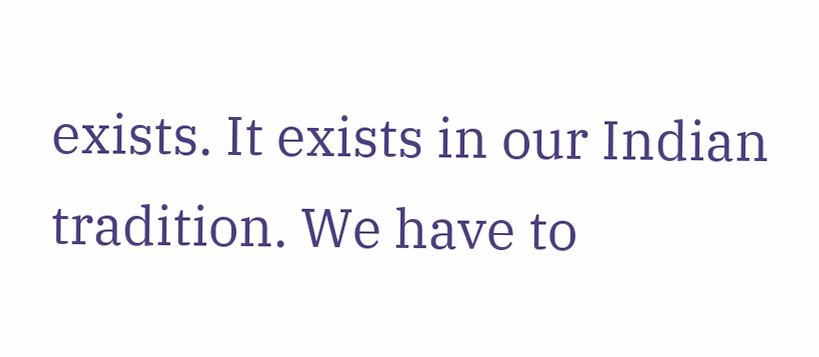exists. It exists in our Indian tradition. We have to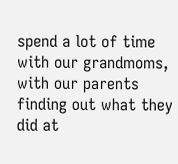spend a lot of time with our grandmoms, with our parents finding out what they did at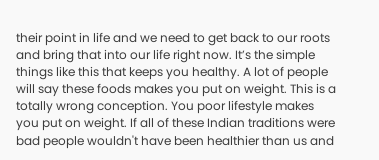their point in life and we need to get back to our roots and bring that into our life right now. It’s the simple things like this that keeps you healthy. A lot of people will say these foods makes you put on weight. This is a totally wrong conception. You poor lifestyle makes you put on weight. If all of these Indian traditions were bad people wouldn't have been healthier than us and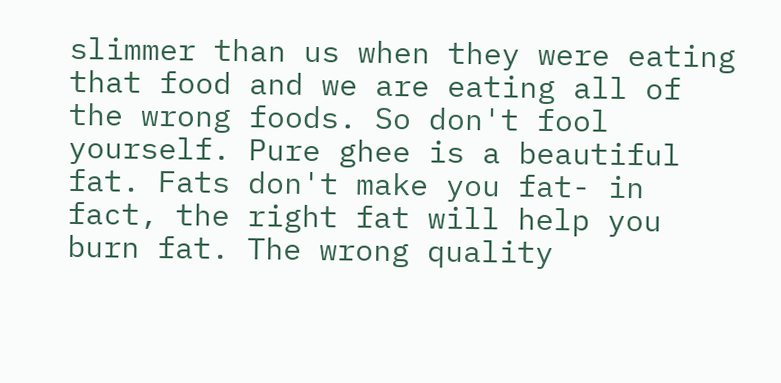slimmer than us when they were eating that food and we are eating all of the wrong foods. So don't fool yourself. Pure ghee is a beautiful fat. Fats don't make you fat- in fact, the right fat will help you burn fat. The wrong quality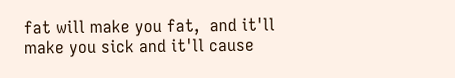fat will make you fat,  and it'll make you sick and it'll cause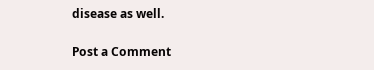disease as well.

Post a Comment